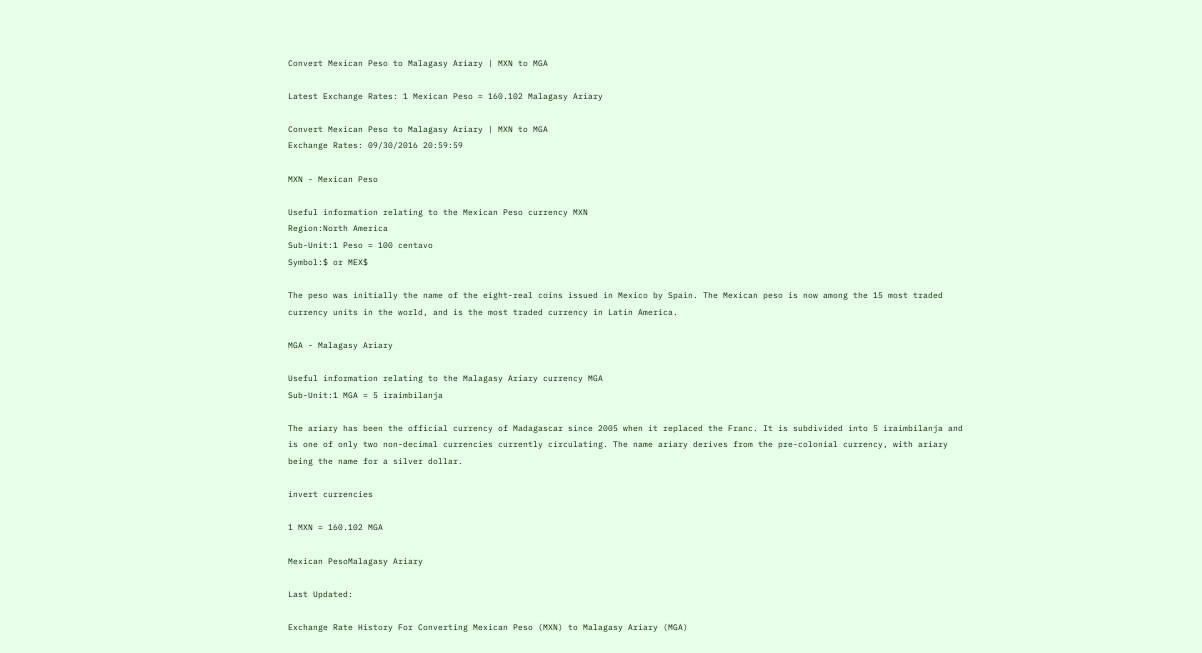Convert Mexican Peso to Malagasy Ariary | MXN to MGA

Latest Exchange Rates: 1 Mexican Peso = 160.102 Malagasy Ariary

Convert Mexican Peso to Malagasy Ariary | MXN to MGA
Exchange Rates: 09/30/2016 20:59:59

MXN - Mexican Peso

Useful information relating to the Mexican Peso currency MXN
Region:North America
Sub-Unit:1 Peso = 100 centavo
Symbol:$ or MEX$

The peso was initially the name of the eight-real coins issued in Mexico by Spain. The Mexican peso is now among the 15 most traded currency units in the world, and is the most traded currency in Latin America.

MGA - Malagasy Ariary

Useful information relating to the Malagasy Ariary currency MGA
Sub-Unit:1 MGA = 5 iraimbilanja

The ariary has been the official currency of Madagascar since 2005 when it replaced the Franc. It is subdivided into 5 iraimbilanja and is one of only two non-decimal currencies currently circulating. The name ariary derives from the pre-colonial currency, with ariary being the name for a silver dollar.

invert currencies

1 MXN = 160.102 MGA

Mexican PesoMalagasy Ariary

Last Updated:

Exchange Rate History For Converting Mexican Peso (MXN) to Malagasy Ariary (MGA)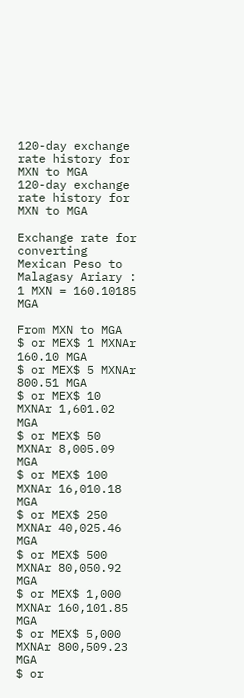120-day exchange rate history for MXN to MGA
120-day exchange rate history for MXN to MGA

Exchange rate for converting Mexican Peso to Malagasy Ariary : 1 MXN = 160.10185 MGA

From MXN to MGA
$ or MEX$ 1 MXNAr 160.10 MGA
$ or MEX$ 5 MXNAr 800.51 MGA
$ or MEX$ 10 MXNAr 1,601.02 MGA
$ or MEX$ 50 MXNAr 8,005.09 MGA
$ or MEX$ 100 MXNAr 16,010.18 MGA
$ or MEX$ 250 MXNAr 40,025.46 MGA
$ or MEX$ 500 MXNAr 80,050.92 MGA
$ or MEX$ 1,000 MXNAr 160,101.85 MGA
$ or MEX$ 5,000 MXNAr 800,509.23 MGA
$ or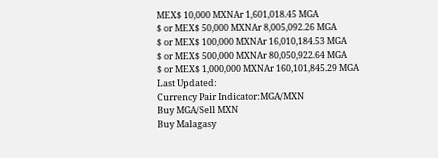MEX$ 10,000 MXNAr 1,601,018.45 MGA
$ or MEX$ 50,000 MXNAr 8,005,092.26 MGA
$ or MEX$ 100,000 MXNAr 16,010,184.53 MGA
$ or MEX$ 500,000 MXNAr 80,050,922.64 MGA
$ or MEX$ 1,000,000 MXNAr 160,101,845.29 MGA
Last Updated:
Currency Pair Indicator:MGA/MXN
Buy MGA/Sell MXN
Buy Malagasy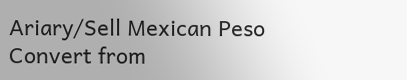Ariary/Sell Mexican Peso
Convert from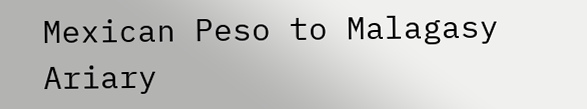Mexican Peso to Malagasy Ariary